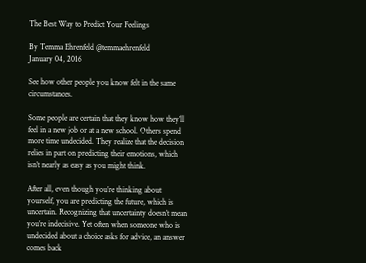The Best Way to Predict Your Feelings

By Temma Ehrenfeld @temmaehrenfeld
January 04, 2016

See how other people you know felt in the same circumstances.

Some people are certain that they know how they’ll feel in a new job or at a new school. Others spend more time undecided. They realize that the decision relies in part on predicting their emotions, which isn’t nearly as easy as you might think.

After all, even though you’re thinking about yourself, you are predicting the future, which is uncertain. Recognizing that uncertainty doesn’t mean you’re indecisive. Yet often when someone who is undecided about a choice asks for advice, an answer comes back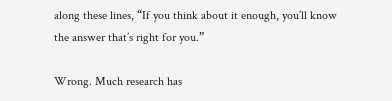along these lines, “If you think about it enough, you’ll know the answer that’s right for you.”

Wrong. Much research has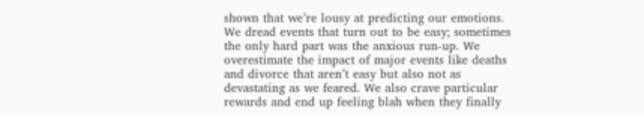shown that we’re lousy at predicting our emotions. We dread events that turn out to be easy; sometimes the only hard part was the anxious run-up. We overestimate the impact of major events like deaths and divorce that aren’t easy but also not as devastating as we feared. We also crave particular rewards and end up feeling blah when they finally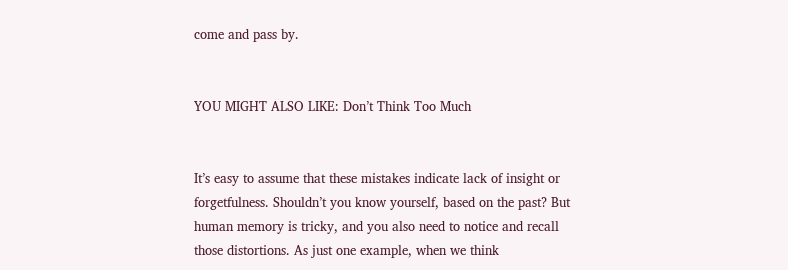come and pass by.


YOU MIGHT ALSO LIKE: Don’t Think Too Much


It’s easy to assume that these mistakes indicate lack of insight or forgetfulness. Shouldn’t you know yourself, based on the past? But human memory is tricky, and you also need to notice and recall those distortions. As just one example, when we think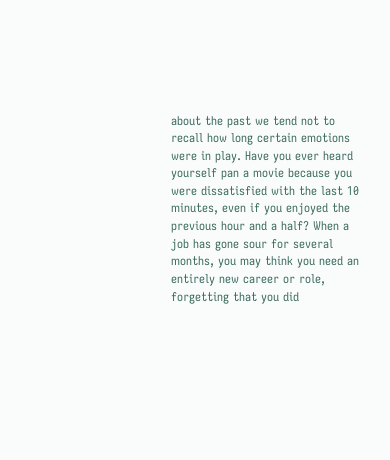about the past we tend not to recall how long certain emotions were in play. Have you ever heard yourself pan a movie because you were dissatisfied with the last 10 minutes, even if you enjoyed the previous hour and a half? When a job has gone sour for several months, you may think you need an entirely new career or role, forgetting that you did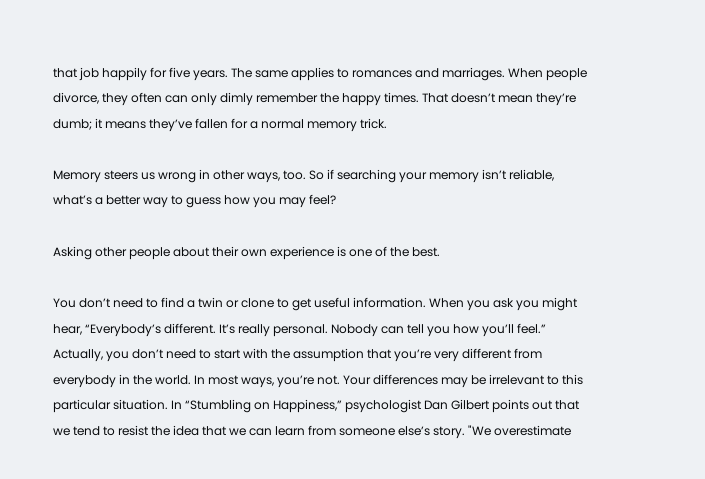that job happily for five years. The same applies to romances and marriages. When people divorce, they often can only dimly remember the happy times. That doesn’t mean they’re dumb; it means they’ve fallen for a normal memory trick.

Memory steers us wrong in other ways, too. So if searching your memory isn’t reliable, what’s a better way to guess how you may feel?

Asking other people about their own experience is one of the best.

You don’t need to find a twin or clone to get useful information. When you ask you might hear, “Everybody’s different. It’s really personal. Nobody can tell you how you’ll feel.” Actually, you don’t need to start with the assumption that you’re very different from everybody in the world. In most ways, you’re not. Your differences may be irrelevant to this particular situation. In “Stumbling on Happiness,” psychologist Dan Gilbert points out that we tend to resist the idea that we can learn from someone else’s story. "We overestimate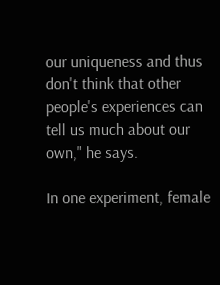our uniqueness and thus don't think that other people's experiences can tell us much about our own," he says.

In one experiment, female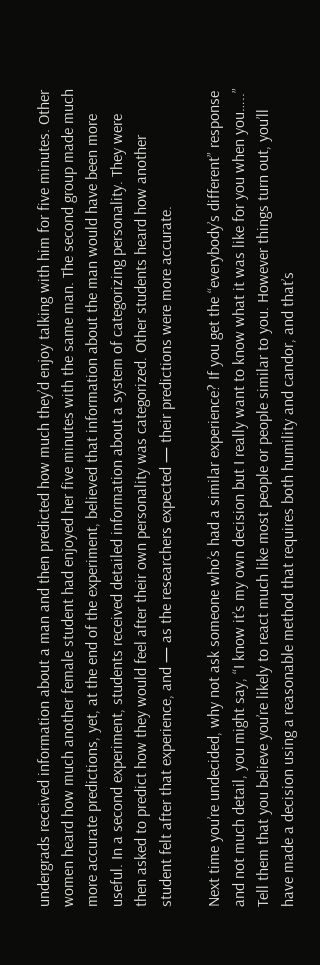undergrads received information about a man and then predicted how much they’d enjoy talking with him for five minutes. Other women heard how much another female student had enjoyed her five minutes with the same man. The second group made much more accurate predictions, yet, at the end of the experiment, believed that information about the man would have been more useful. In a second experiment, students received detailed information about a system of categorizing personality. They were then asked to predict how they would feel after their own personality was categorized. Other students heard how another student felt after that experience, and — as the researchers expected — their predictions were more accurate.

Next time you’re undecided, why not ask someone who’s had a similar experience? If you get the “everybody’s different” response and not much detail, you might say, “I know it’s my own decision but I really want to know what it was like for you when you…..” Tell them that you believe you’re likely to react much like most people or people similar to you. However things turn out, you’ll have made a decision using a reasonable method that requires both humility and candor, and that’s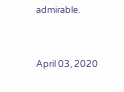admirable.


April 03, 2020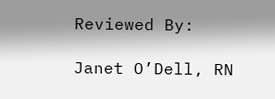Reviewed By:

Janet O’Dell, RN